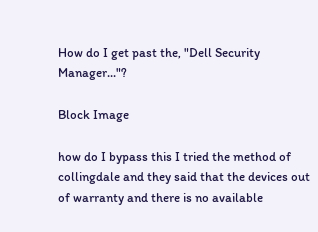How do I get past the, "Dell Security Manager..."?

Block Image

how do I bypass this I tried the method of collingdale and they said that the devices out of warranty and there is no available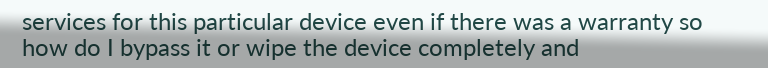services for this particular device even if there was a warranty so how do I bypass it or wipe the device completely and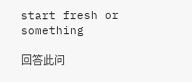start fresh or something

回答此问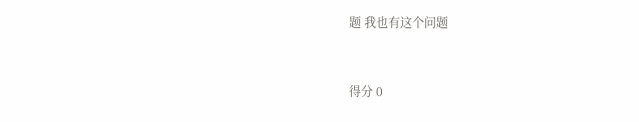题 我也有这个问题


得分 0